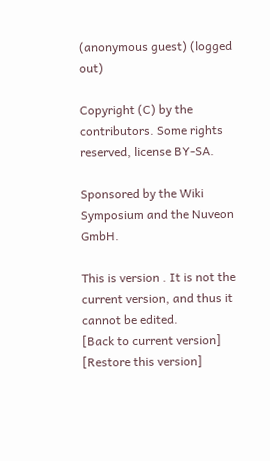(anonymous guest) (logged out)

Copyright (C) by the contributors. Some rights reserved, license BY-SA.

Sponsored by the Wiki Symposium and the Nuveon GmbH.

This is version . It is not the current version, and thus it cannot be edited.
[Back to current version]   [Restore this version]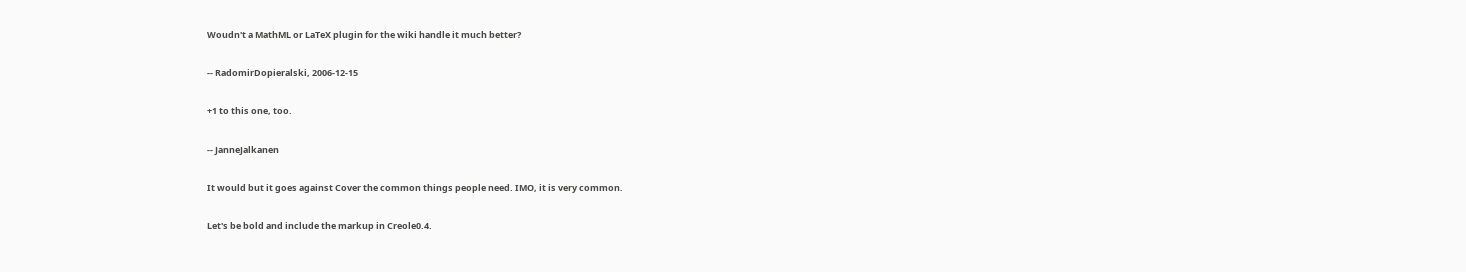Woudn't a MathML or LaTeX plugin for the wiki handle it much better?

-- RadomirDopieralski, 2006-12-15

+1 to this one, too.

-- JanneJalkanen

It would but it goes against Cover the common things people need. IMO, it is very common.

Let's be bold and include the markup in Creole0.4.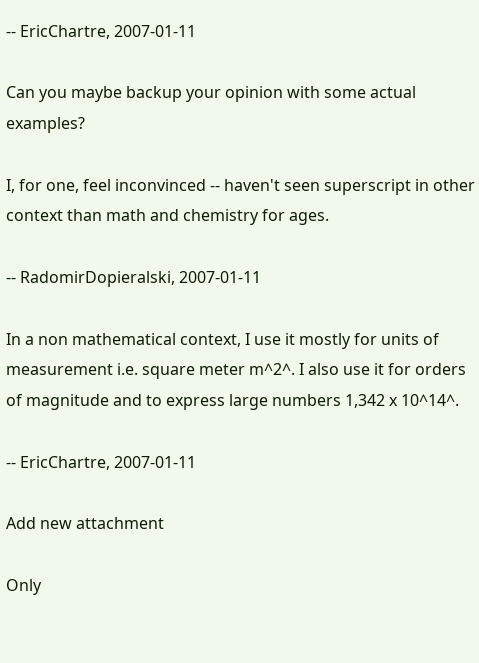-- EricChartre, 2007-01-11

Can you maybe backup your opinion with some actual examples?

I, for one, feel inconvinced -- haven't seen superscript in other context than math and chemistry for ages.

-- RadomirDopieralski, 2007-01-11

In a non mathematical context, I use it mostly for units of measurement i.e. square meter m^2^. I also use it for orders of magnitude and to express large numbers 1,342 x 10^14^.

-- EricChartre, 2007-01-11

Add new attachment

Only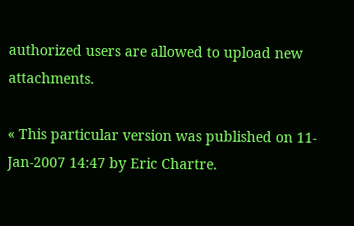authorized users are allowed to upload new attachments.

« This particular version was published on 11-Jan-2007 14:47 by Eric Chartre.